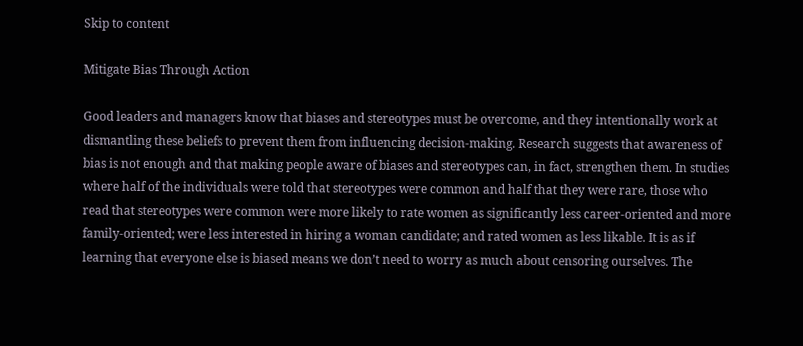Skip to content

Mitigate Bias Through Action

Good leaders and managers know that biases and stereotypes must be overcome, and they intentionally work at dismantling these beliefs to prevent them from influencing decision-making. Research suggests that awareness of bias is not enough and that making people aware of biases and stereotypes can, in fact, strengthen them. In studies where half of the individuals were told that stereotypes were common and half that they were rare, those who read that stereotypes were common were more likely to rate women as significantly less career-oriented and more family-oriented; were less interested in hiring a woman candidate; and rated women as less likable. It is as if learning that everyone else is biased means we don’t need to worry as much about censoring ourselves. The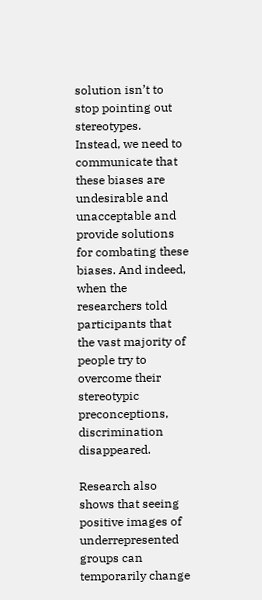solution isn’t to stop pointing out stereotypes. Instead, we need to communicate that these biases are undesirable and unacceptable and provide solutions for combating these biases. And indeed, when the researchers told participants that the vast majority of people try to overcome their stereotypic preconceptions, discrimination disappeared.

Research also shows that seeing positive images of underrepresented groups can temporarily change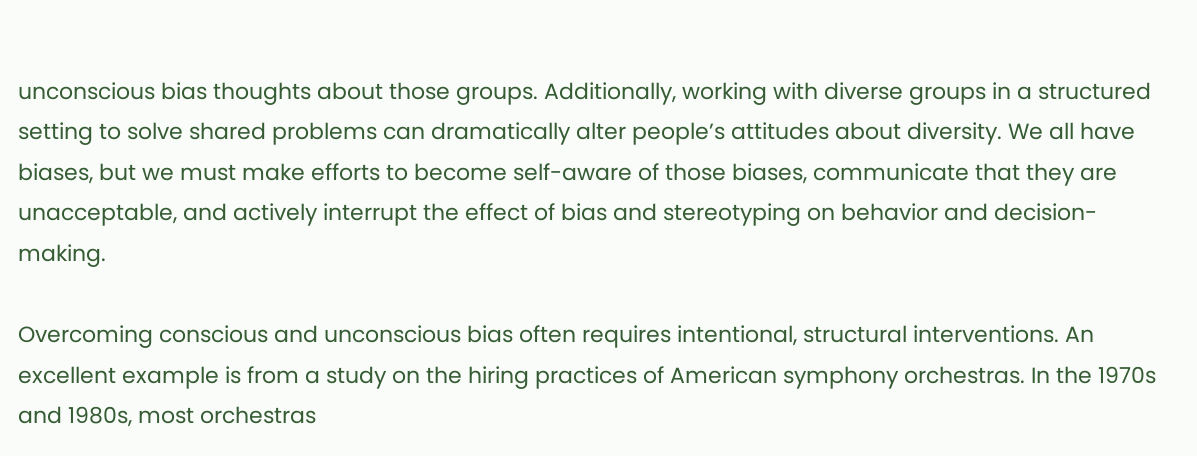unconscious bias thoughts about those groups. Additionally, working with diverse groups in a structured setting to solve shared problems can dramatically alter people’s attitudes about diversity. We all have biases, but we must make efforts to become self-aware of those biases, communicate that they are unacceptable, and actively interrupt the effect of bias and stereotyping on behavior and decision-making.

Overcoming conscious and unconscious bias often requires intentional, structural interventions. An excellent example is from a study on the hiring practices of American symphony orchestras. In the 1970s and 1980s, most orchestras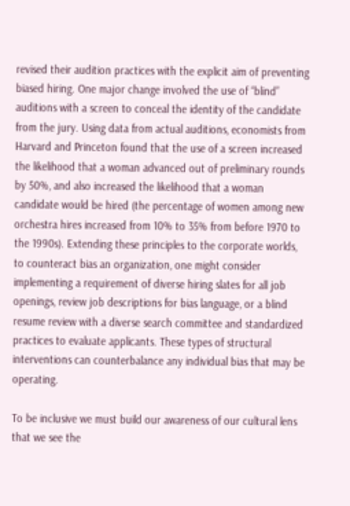revised their audition practices with the explicit aim of preventing biased hiring. One major change involved the use of “blind” auditions with a screen to conceal the identity of the candidate from the jury. Using data from actual auditions, economists from Harvard and Princeton found that the use of a screen increased the likelihood that a woman advanced out of preliminary rounds by 50%, and also increased the likelihood that a woman candidate would be hired (the percentage of women among new orchestra hires increased from 10% to 35% from before 1970 to the 1990s). Extending these principles to the corporate worlds, to counteract bias an organization, one might consider implementing a requirement of diverse hiring slates for all job openings, review job descriptions for bias language, or a blind resume review with a diverse search committee and standardized practices to evaluate applicants. These types of structural interventions can counterbalance any individual bias that may be operating.

To be inclusive we must build our awareness of our cultural lens that we see the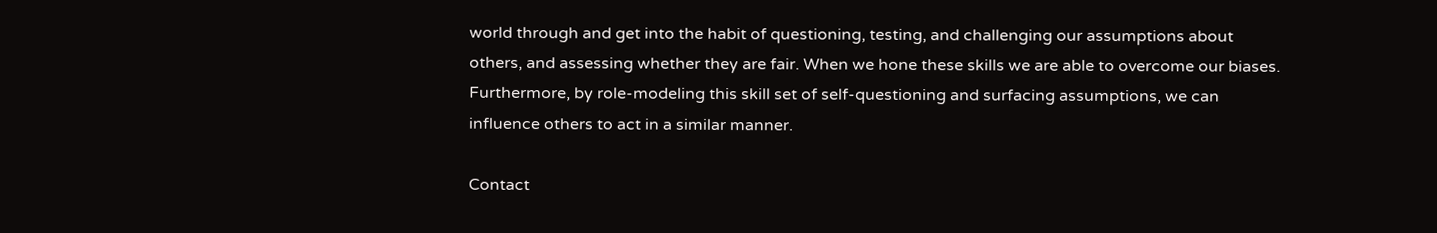world through and get into the habit of questioning, testing, and challenging our assumptions about others, and assessing whether they are fair. When we hone these skills we are able to overcome our biases. Furthermore, by role-modeling this skill set of self-questioning and surfacing assumptions, we can influence others to act in a similar manner.

Contact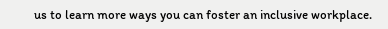us to learn more ways you can foster an inclusive workplace.